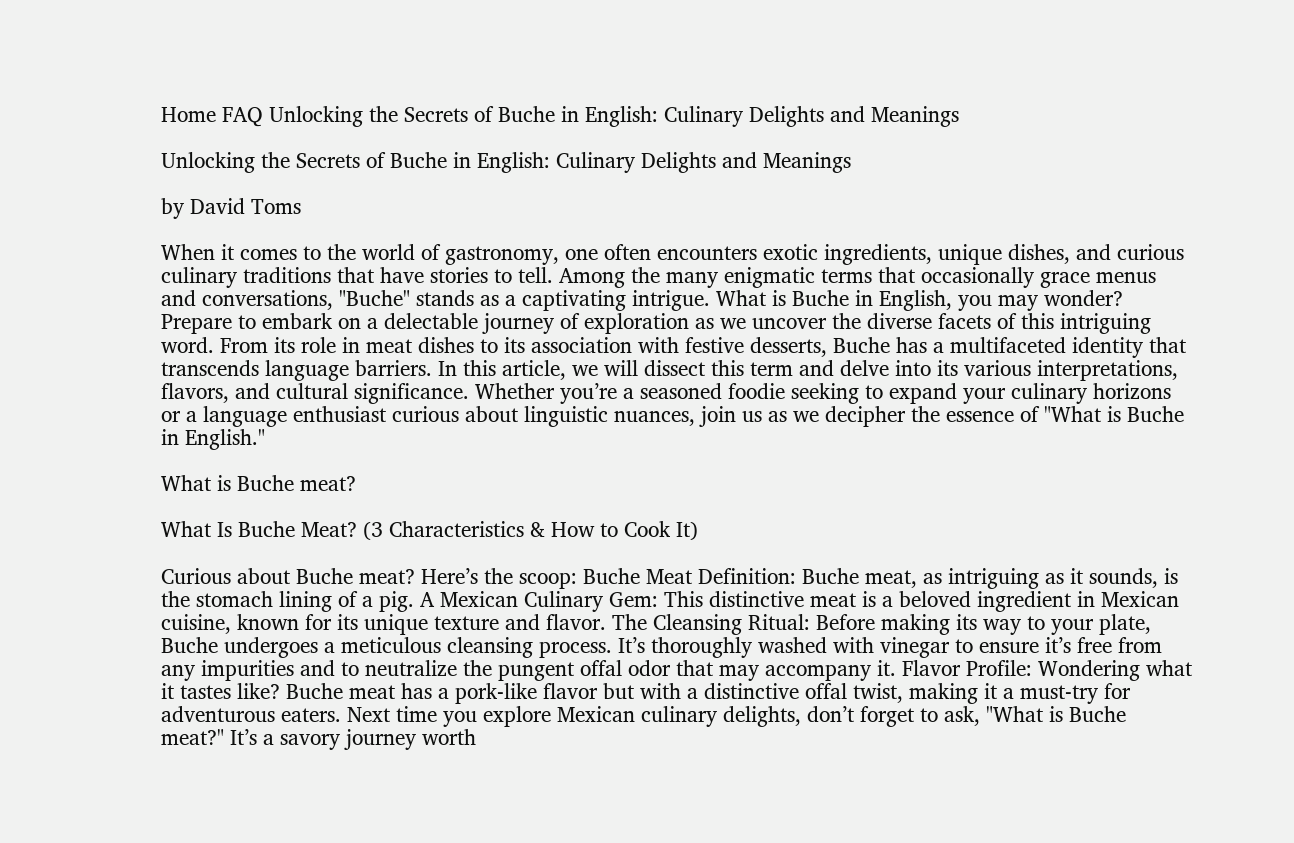Home FAQ Unlocking the Secrets of Buche in English: Culinary Delights and Meanings

Unlocking the Secrets of Buche in English: Culinary Delights and Meanings

by David Toms

When it comes to the world of gastronomy, one often encounters exotic ingredients, unique dishes, and curious culinary traditions that have stories to tell. Among the many enigmatic terms that occasionally grace menus and conversations, "Buche" stands as a captivating intrigue. What is Buche in English, you may wonder? Prepare to embark on a delectable journey of exploration as we uncover the diverse facets of this intriguing word. From its role in meat dishes to its association with festive desserts, Buche has a multifaceted identity that transcends language barriers. In this article, we will dissect this term and delve into its various interpretations, flavors, and cultural significance. Whether you’re a seasoned foodie seeking to expand your culinary horizons or a language enthusiast curious about linguistic nuances, join us as we decipher the essence of "What is Buche in English."

What is Buche meat?

What Is Buche Meat? (3 Characteristics & How to Cook It)

Curious about Buche meat? Here’s the scoop: Buche Meat Definition: Buche meat, as intriguing as it sounds, is the stomach lining of a pig. A Mexican Culinary Gem: This distinctive meat is a beloved ingredient in Mexican cuisine, known for its unique texture and flavor. The Cleansing Ritual: Before making its way to your plate, Buche undergoes a meticulous cleansing process. It’s thoroughly washed with vinegar to ensure it’s free from any impurities and to neutralize the pungent offal odor that may accompany it. Flavor Profile: Wondering what it tastes like? Buche meat has a pork-like flavor but with a distinctive offal twist, making it a must-try for adventurous eaters. Next time you explore Mexican culinary delights, don’t forget to ask, "What is Buche meat?" It’s a savory journey worth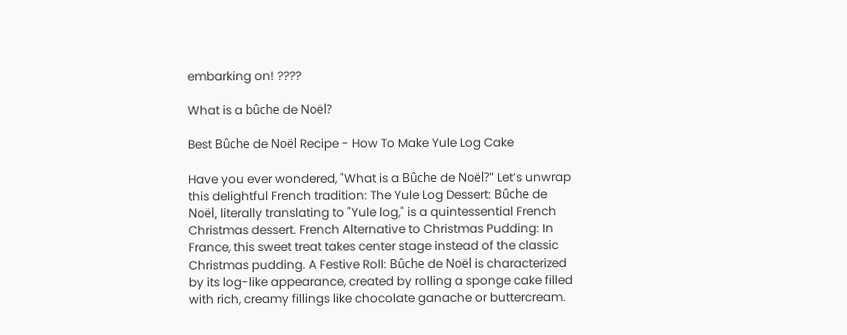embarking on! ????

What is a bûche de Noël?

Best Bûche de Noël Recipe - How To Make Yule Log Cake

Have you ever wondered, "What is a Bûche de Noël?" Let’s unwrap this delightful French tradition: The Yule Log Dessert: Bûche de Noël, literally translating to "Yule log," is a quintessential French Christmas dessert. French Alternative to Christmas Pudding: In France, this sweet treat takes center stage instead of the classic Christmas pudding. A Festive Roll: Bûche de Noël is characterized by its log-like appearance, created by rolling a sponge cake filled with rich, creamy fillings like chocolate ganache or buttercream.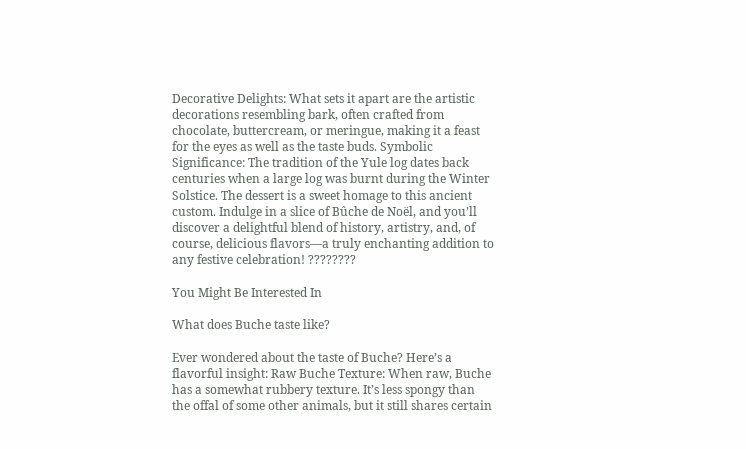Decorative Delights: What sets it apart are the artistic decorations resembling bark, often crafted from chocolate, buttercream, or meringue, making it a feast for the eyes as well as the taste buds. Symbolic Significance: The tradition of the Yule log dates back centuries when a large log was burnt during the Winter Solstice. The dessert is a sweet homage to this ancient custom. Indulge in a slice of Bûche de Noël, and you’ll discover a delightful blend of history, artistry, and, of course, delicious flavors—a truly enchanting addition to any festive celebration! ????????

You Might Be Interested In

What does Buche taste like?

Ever wondered about the taste of Buche? Here’s a flavorful insight: Raw Buche Texture: When raw, Buche has a somewhat rubbery texture. It’s less spongy than the offal of some other animals, but it still shares certain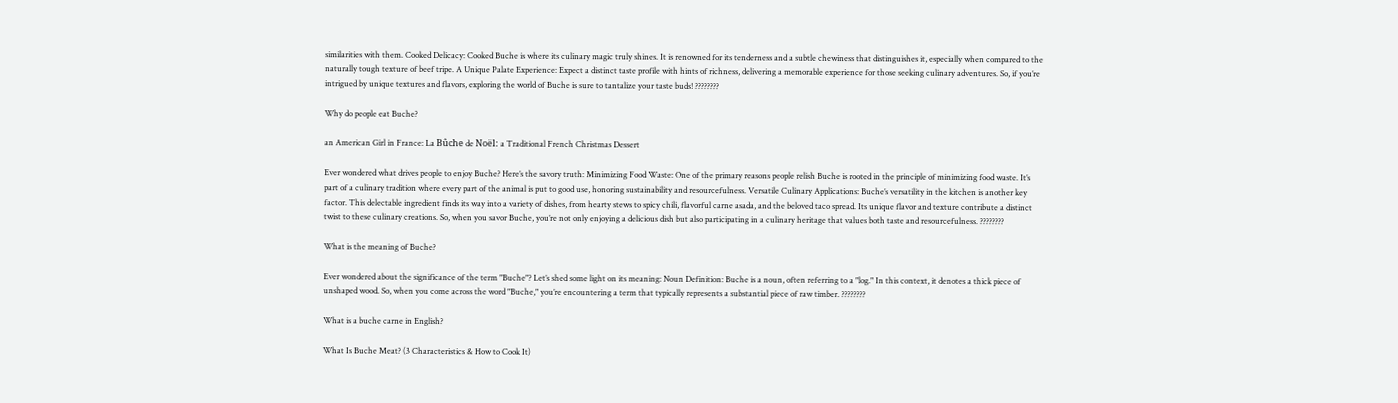similarities with them. Cooked Delicacy: Cooked Buche is where its culinary magic truly shines. It is renowned for its tenderness and a subtle chewiness that distinguishes it, especially when compared to the naturally tough texture of beef tripe. A Unique Palate Experience: Expect a distinct taste profile with hints of richness, delivering a memorable experience for those seeking culinary adventures. So, if you’re intrigued by unique textures and flavors, exploring the world of Buche is sure to tantalize your taste buds! ????????

Why do people eat Buche?

an American Girl in France: La Bûche de Noël: a Traditional French Christmas Dessert

Ever wondered what drives people to enjoy Buche? Here’s the savory truth: Minimizing Food Waste: One of the primary reasons people relish Buche is rooted in the principle of minimizing food waste. It’s part of a culinary tradition where every part of the animal is put to good use, honoring sustainability and resourcefulness. Versatile Culinary Applications: Buche’s versatility in the kitchen is another key factor. This delectable ingredient finds its way into a variety of dishes, from hearty stews to spicy chili, flavorful carne asada, and the beloved taco spread. Its unique flavor and texture contribute a distinct twist to these culinary creations. So, when you savor Buche, you’re not only enjoying a delicious dish but also participating in a culinary heritage that values both taste and resourcefulness. ????????

What is the meaning of Buche?

Ever wondered about the significance of the term "Buche"? Let’s shed some light on its meaning: Noun Definition: Buche is a noun, often referring to a "log." In this context, it denotes a thick piece of unshaped wood. So, when you come across the word "Buche," you’re encountering a term that typically represents a substantial piece of raw timber. ????????

What is a buche carne in English?

What Is Buche Meat? (3 Characteristics & How to Cook It)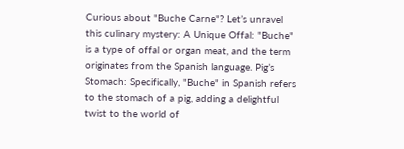Curious about "Buche Carne"? Let’s unravel this culinary mystery: A Unique Offal: "Buche" is a type of offal or organ meat, and the term originates from the Spanish language. Pig’s Stomach: Specifically, "Buche" in Spanish refers to the stomach of a pig, adding a delightful twist to the world of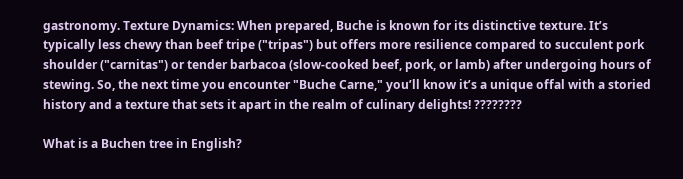gastronomy. Texture Dynamics: When prepared, Buche is known for its distinctive texture. It’s typically less chewy than beef tripe ("tripas") but offers more resilience compared to succulent pork shoulder ("carnitas") or tender barbacoa (slow-cooked beef, pork, or lamb) after undergoing hours of stewing. So, the next time you encounter "Buche Carne," you’ll know it’s a unique offal with a storied history and a texture that sets it apart in the realm of culinary delights! ????????

What is a Buchen tree in English?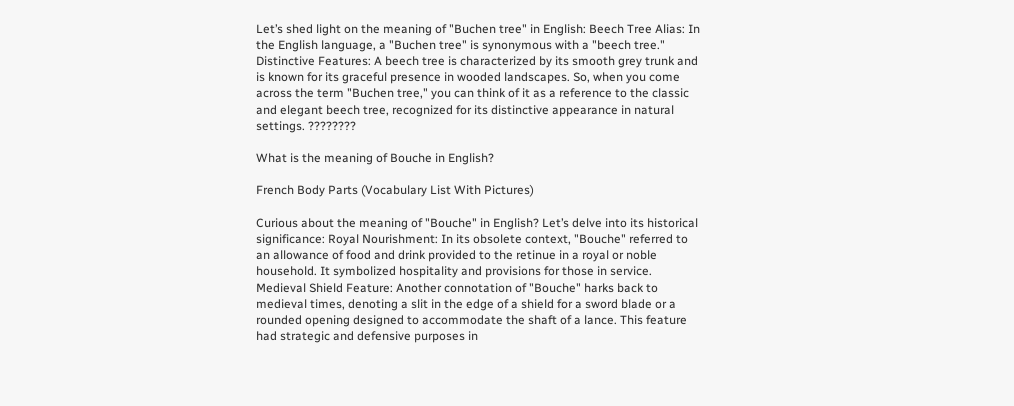Let’s shed light on the meaning of "Buchen tree" in English: Beech Tree Alias: In the English language, a "Buchen tree" is synonymous with a "beech tree." Distinctive Features: A beech tree is characterized by its smooth grey trunk and is known for its graceful presence in wooded landscapes. So, when you come across the term "Buchen tree," you can think of it as a reference to the classic and elegant beech tree, recognized for its distinctive appearance in natural settings. ????????

What is the meaning of Bouche in English?

French Body Parts (Vocabulary List With Pictures)

Curious about the meaning of "Bouche" in English? Let’s delve into its historical significance: Royal Nourishment: In its obsolete context, "Bouche" referred to an allowance of food and drink provided to the retinue in a royal or noble household. It symbolized hospitality and provisions for those in service. Medieval Shield Feature: Another connotation of "Bouche" harks back to medieval times, denoting a slit in the edge of a shield for a sword blade or a rounded opening designed to accommodate the shaft of a lance. This feature had strategic and defensive purposes in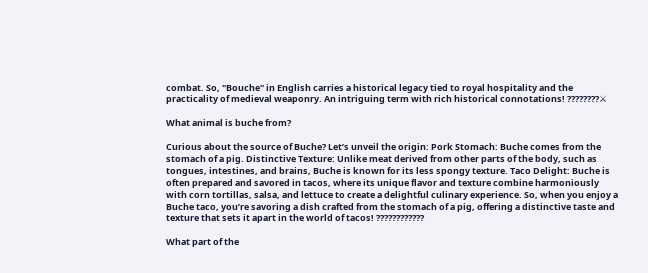combat. So, "Bouche" in English carries a historical legacy tied to royal hospitality and the practicality of medieval weaponry. An intriguing term with rich historical connotations! ????????⚔

What animal is buche from?

Curious about the source of Buche? Let’s unveil the origin: Pork Stomach: Buche comes from the stomach of a pig. Distinctive Texture: Unlike meat derived from other parts of the body, such as tongues, intestines, and brains, Buche is known for its less spongy texture. Taco Delight: Buche is often prepared and savored in tacos, where its unique flavor and texture combine harmoniously with corn tortillas, salsa, and lettuce to create a delightful culinary experience. So, when you enjoy a Buche taco, you’re savoring a dish crafted from the stomach of a pig, offering a distinctive taste and texture that sets it apart in the world of tacos! ????????????

What part of the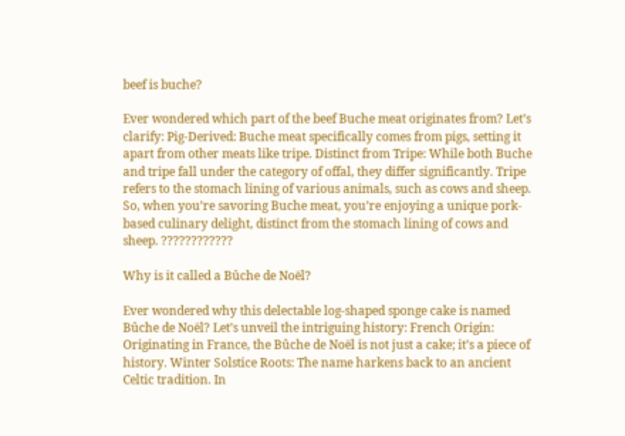beef is buche?

Ever wondered which part of the beef Buche meat originates from? Let’s clarify: Pig-Derived: Buche meat specifically comes from pigs, setting it apart from other meats like tripe. Distinct from Tripe: While both Buche and tripe fall under the category of offal, they differ significantly. Tripe refers to the stomach lining of various animals, such as cows and sheep. So, when you’re savoring Buche meat, you’re enjoying a unique pork-based culinary delight, distinct from the stomach lining of cows and sheep. ????????????

Why is it called a Bûche de Noël?

Ever wondered why this delectable log-shaped sponge cake is named Bûche de Noël? Let’s unveil the intriguing history: French Origin: Originating in France, the Bûche de Noël is not just a cake; it’s a piece of history. Winter Solstice Roots: The name harkens back to an ancient Celtic tradition. In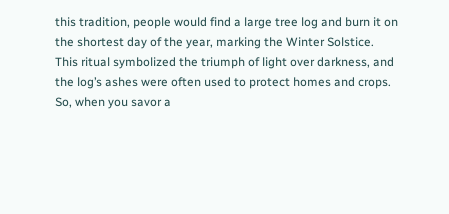this tradition, people would find a large tree log and burn it on the shortest day of the year, marking the Winter Solstice. This ritual symbolized the triumph of light over darkness, and the log’s ashes were often used to protect homes and crops. So, when you savor a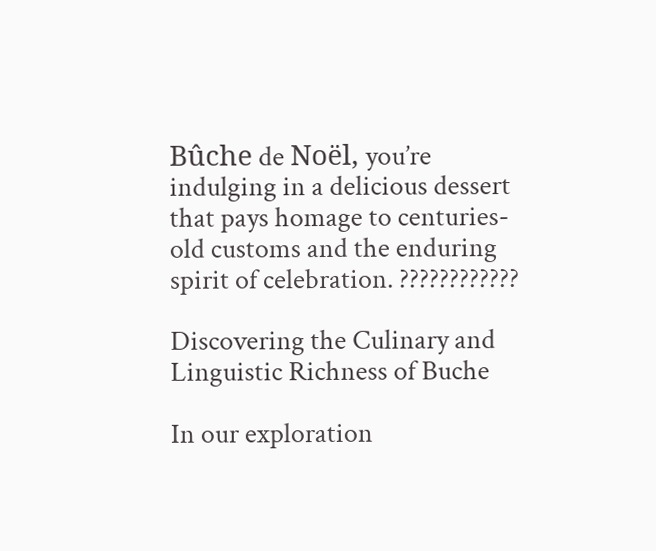Bûche de Noël, you’re indulging in a delicious dessert that pays homage to centuries-old customs and the enduring spirit of celebration. ????????????

Discovering the Culinary and Linguistic Richness of Buche

In our exploration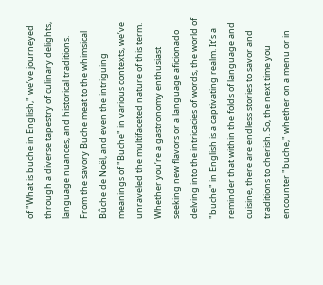of "What is buche in English," we’ve journeyed through a diverse tapestry of culinary delights, language nuances, and historical traditions. From the savory Buche meat to the whimsical Bûche de Noël, and even the intriguing meanings of "Buche" in various contexts, we’ve unraveled the multifaceted nature of this term. Whether you’re a gastronomy enthusiast seeking new flavors or a language aficionado delving into the intricacies of words, the world of "buche" in English is a captivating realm. It’s a reminder that within the folds of language and cuisine, there are endless stories to savor and traditions to cherish. So, the next time you encounter "buche," whether on a menu or in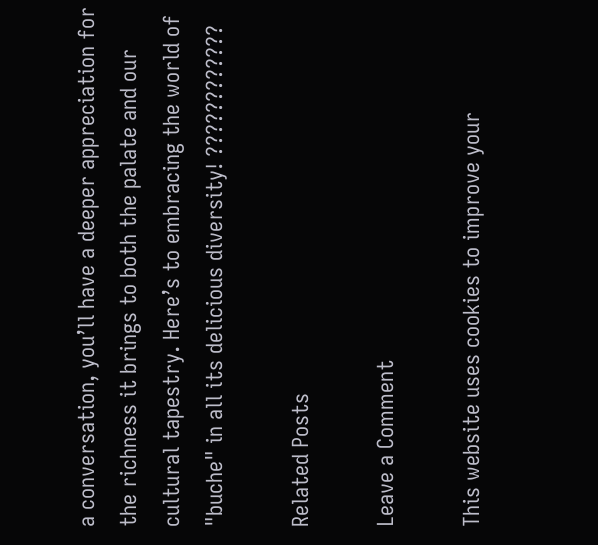a conversation, you’ll have a deeper appreciation for the richness it brings to both the palate and our cultural tapestry. Here’s to embracing the world of "buche" in all its delicious diversity! ????????????

Related Posts

Leave a Comment

This website uses cookies to improve your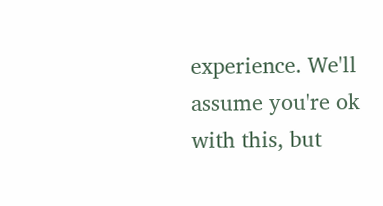experience. We'll assume you're ok with this, but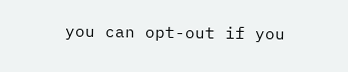you can opt-out if you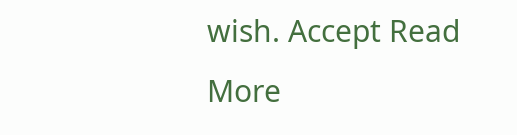wish. Accept Read More